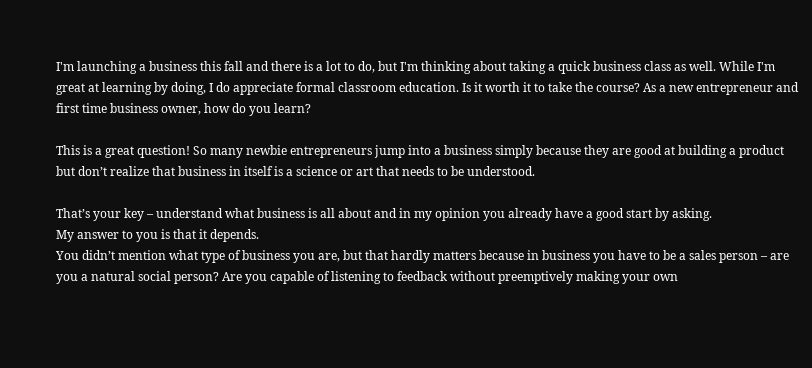I'm launching a business this fall and there is a lot to do, but I'm thinking about taking a quick business class as well. While I'm great at learning by doing, I do appreciate formal classroom education. Is it worth it to take the course? As a new entrepreneur and first time business owner, how do you learn?

This is a great question! So many newbie entrepreneurs jump into a business simply because they are good at building a product but don’t realize that business in itself is a science or art that needs to be understood.

That’s your key – understand what business is all about and in my opinion you already have a good start by asking.
My answer to you is that it depends.
You didn’t mention what type of business you are, but that hardly matters because in business you have to be a sales person – are you a natural social person? Are you capable of listening to feedback without preemptively making your own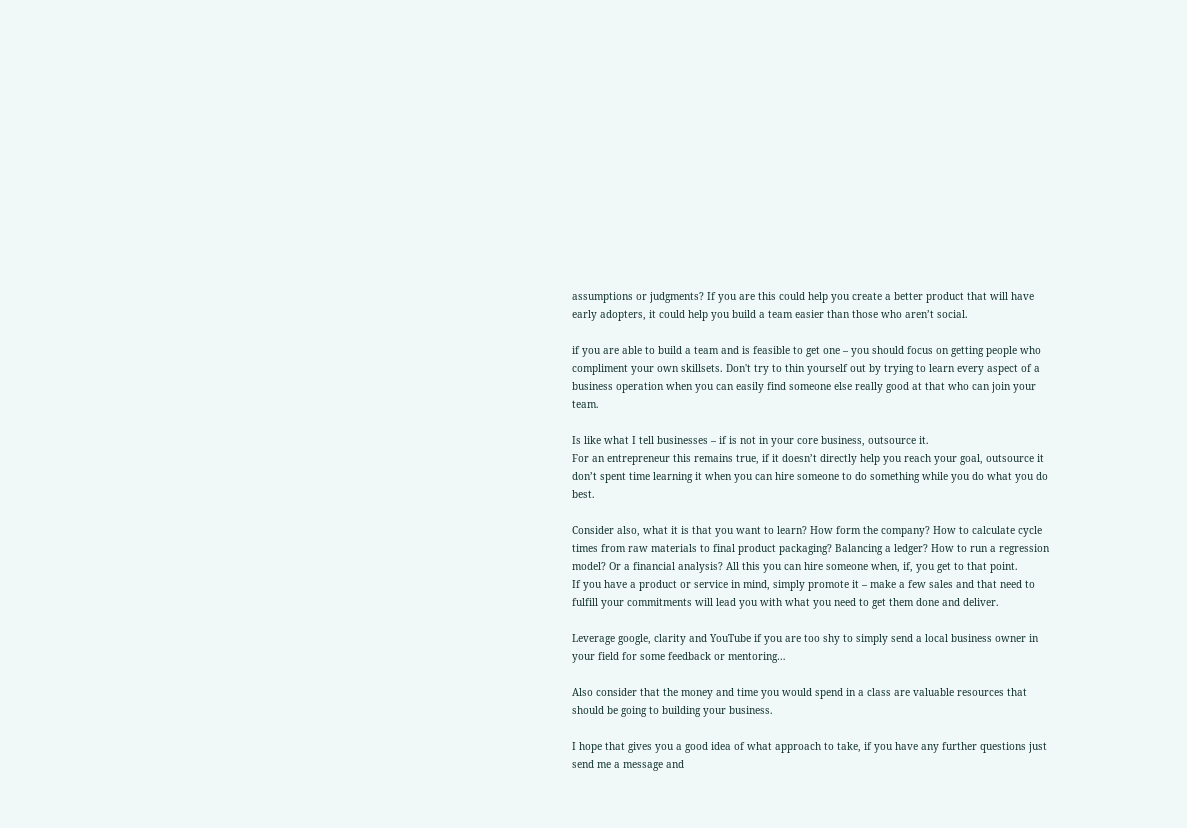assumptions or judgments? If you are this could help you create a better product that will have early adopters, it could help you build a team easier than those who aren’t social.

if you are able to build a team and is feasible to get one – you should focus on getting people who compliment your own skillsets. Don't try to thin yourself out by trying to learn every aspect of a business operation when you can easily find someone else really good at that who can join your team.

Is like what I tell businesses – if is not in your core business, outsource it.
For an entrepreneur this remains true, if it doesn’t directly help you reach your goal, outsource it don’t spent time learning it when you can hire someone to do something while you do what you do best.

Consider also, what it is that you want to learn? How form the company? How to calculate cycle times from raw materials to final product packaging? Balancing a ledger? How to run a regression model? Or a financial analysis? All this you can hire someone when, if, you get to that point.
If you have a product or service in mind, simply promote it – make a few sales and that need to fulfill your commitments will lead you with what you need to get them done and deliver.

Leverage google, clarity and YouTube if you are too shy to simply send a local business owner in your field for some feedback or mentoring…

Also consider that the money and time you would spend in a class are valuable resources that should be going to building your business.

I hope that gives you a good idea of what approach to take, if you have any further questions just send me a message and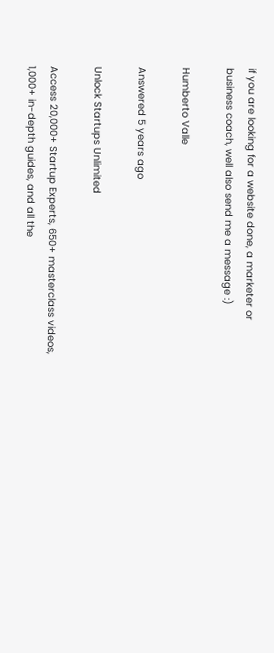if you are looking for a website done, a marketer or business coach, well also send me a message :)

Humberto Valle

Answered 5 years ago

Unlock Startups Unlimited

Access 20,000+ Startup Experts, 650+ masterclass videos, 1,000+ in-depth guides, and all the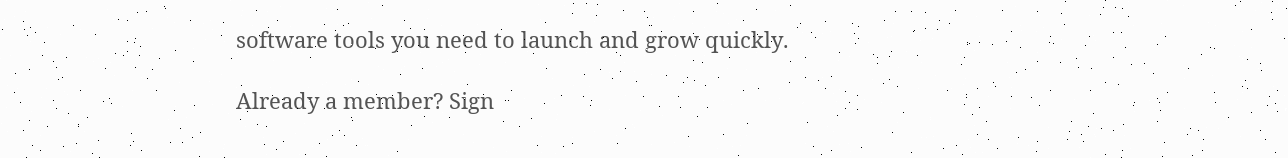software tools you need to launch and grow quickly.

Already a member? Sign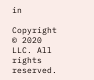in

Copyright © 2020 LLC. All rights reserved.